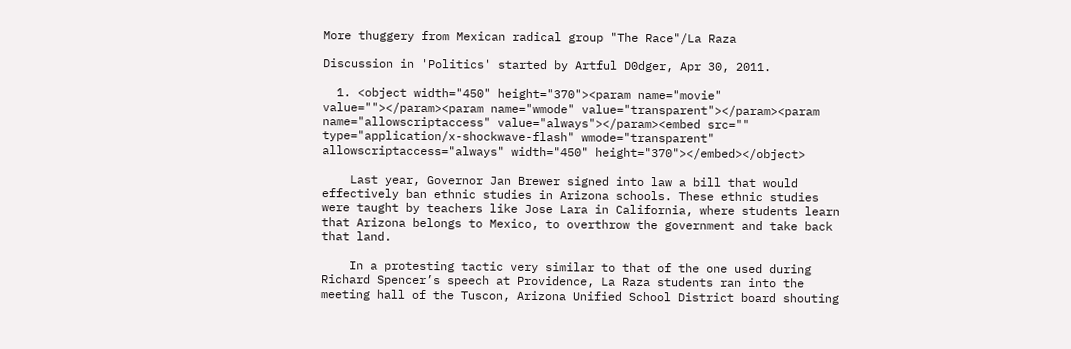More thuggery from Mexican radical group "The Race"/La Raza

Discussion in 'Politics' started by Artful D0dger, Apr 30, 2011.

  1. <object width="450" height="370"><param name="movie" value=""></param><param name="wmode" value="transparent"></param><param name="allowscriptaccess" value="always"></param><embed src="" type="application/x-shockwave-flash" wmode="transparent" allowscriptaccess="always" width="450" height="370"></embed></object>

    Last year, Governor Jan Brewer signed into law a bill that would effectively ban ethnic studies in Arizona schools. These ethnic studies were taught by teachers like Jose Lara in California, where students learn that Arizona belongs to Mexico, to overthrow the government and take back that land.

    In a protesting tactic very similar to that of the one used during Richard Spencer’s speech at Providence, La Raza students ran into the meeting hall of the Tuscon, Arizona Unified School District board shouting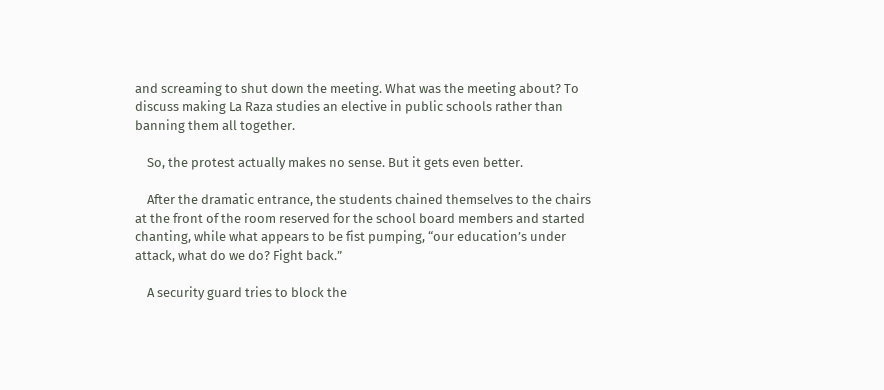and screaming to shut down the meeting. What was the meeting about? To discuss making La Raza studies an elective in public schools rather than banning them all together.

    So, the protest actually makes no sense. But it gets even better.

    After the dramatic entrance, the students chained themselves to the chairs at the front of the room reserved for the school board members and started chanting, while what appears to be fist pumping, “our education’s under attack, what do we do? Fight back.”

    A security guard tries to block the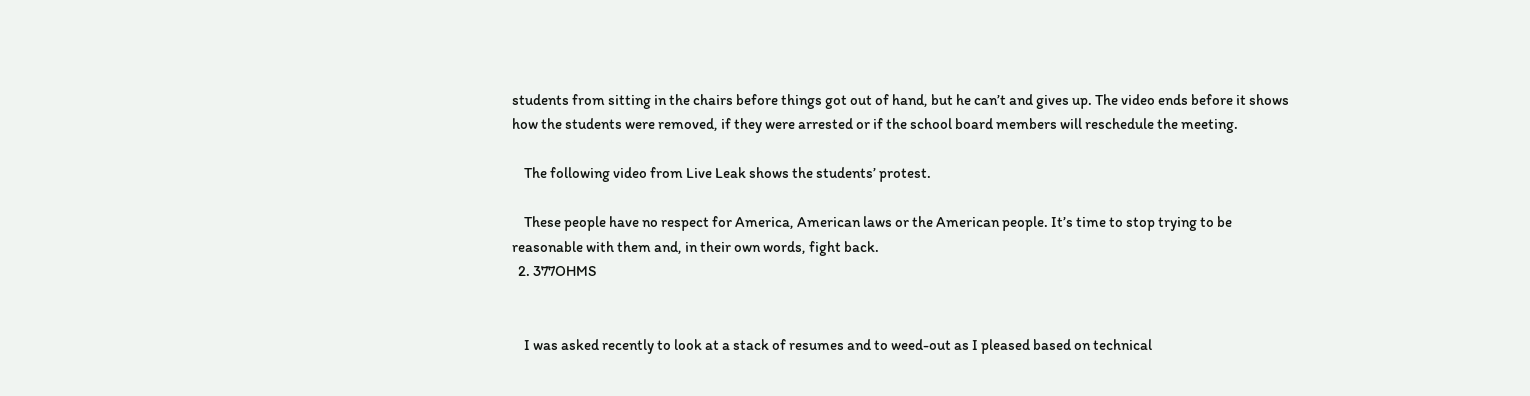students from sitting in the chairs before things got out of hand, but he can’t and gives up. The video ends before it shows how the students were removed, if they were arrested or if the school board members will reschedule the meeting.

    The following video from Live Leak shows the students’ protest.

    These people have no respect for America, American laws or the American people. It’s time to stop trying to be reasonable with them and, in their own words, fight back.
  2. 377OHMS


    I was asked recently to look at a stack of resumes and to weed-out as I pleased based on technical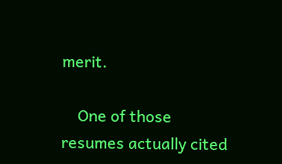merit.

    One of those resumes actually cited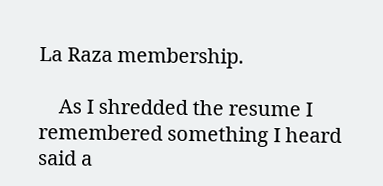La Raza membership.

    As I shredded the resume I remembered something I heard said a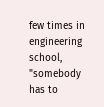few times in engineering school, "somebody has to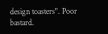design toasters". Poor bastard.